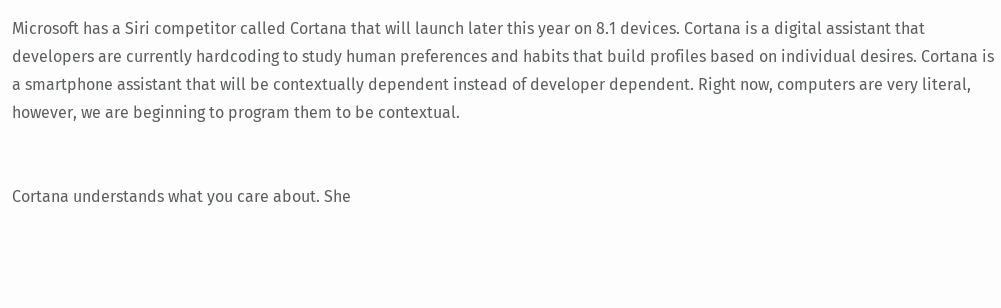Microsoft has a Siri competitor called Cortana that will launch later this year on 8.1 devices. Cortana is a digital assistant that developers are currently hardcoding to study human preferences and habits that build profiles based on individual desires. Cortana is a smartphone assistant that will be contextually dependent instead of developer dependent. Right now, computers are very literal, however, we are beginning to program them to be contextual.


Cortana understands what you care about. She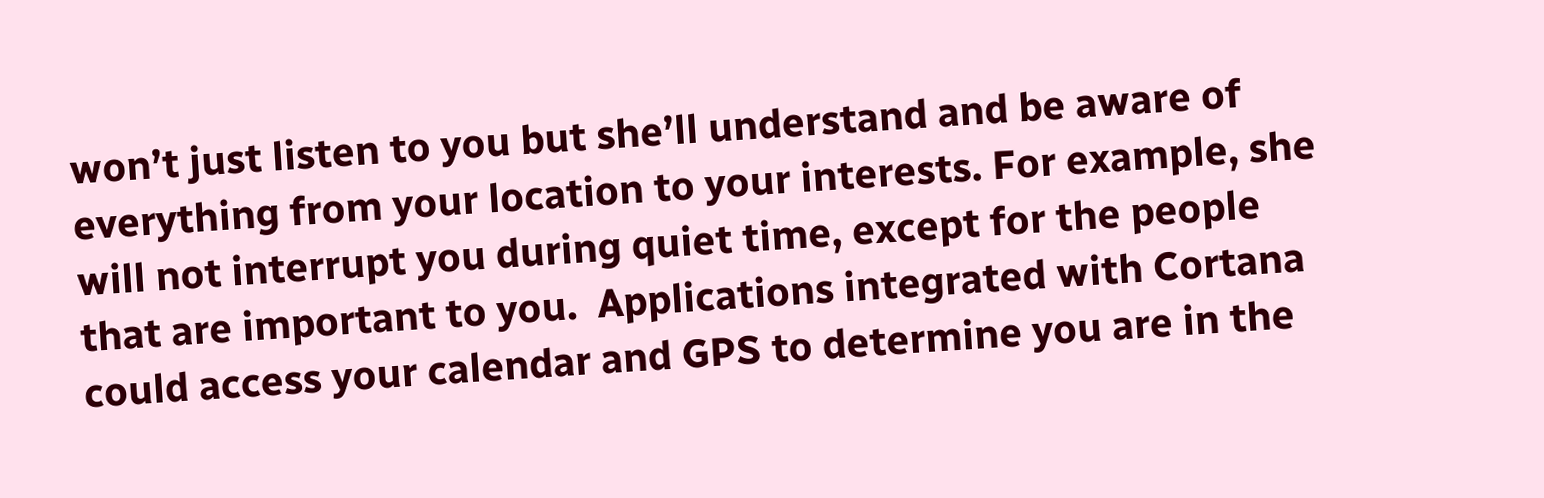won’t just listen to you but she’ll understand and be aware of everything from your location to your interests. For example, she will not interrupt you during quiet time, except for the people that are important to you.  Applications integrated with Cortana could access your calendar and GPS to determine you are in the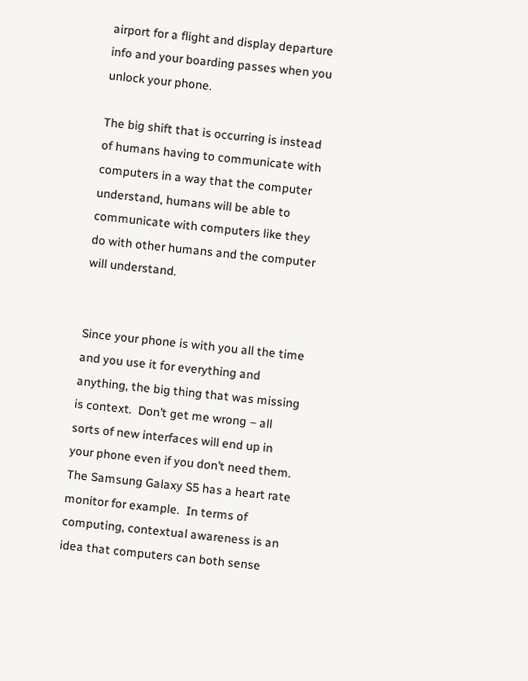airport for a flight and display departure info and your boarding passes when you unlock your phone.

The big shift that is occurring is instead of humans having to communicate with computers in a way that the computer understand, humans will be able to communicate with computers like they do with other humans and the computer will understand.


Since your phone is with you all the time and you use it for everything and anything, the big thing that was missing is context.  Don’t get me wrong – all sorts of new interfaces will end up in your phone even if you don’t need them.  The Samsung Galaxy S5 has a heart rate monitor for example.  In terms of computing, contextual awareness is an idea that computers can both sense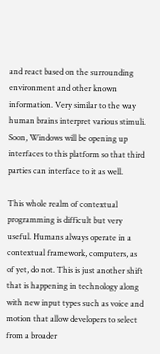and react based on the surrounding environment and other known information. Very similar to the way human brains interpret various stimuli. Soon, Windows will be opening up interfaces to this platform so that third parties can interface to it as well.

This whole realm of contextual programming is difficult but very useful. Humans always operate in a contextual framework, computers, as of yet, do not. This is just another shift that is happening in technology along with new input types such as voice and motion that allow developers to select from a broader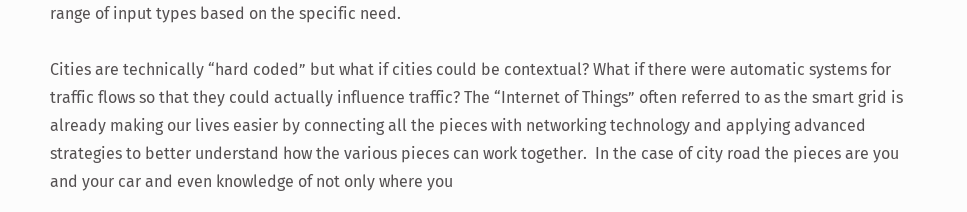range of input types based on the specific need.

Cities are technically “hard coded” but what if cities could be contextual? What if there were automatic systems for traffic flows so that they could actually influence traffic? The “Internet of Things” often referred to as the smart grid is already making our lives easier by connecting all the pieces with networking technology and applying advanced strategies to better understand how the various pieces can work together.  In the case of city road the pieces are you and your car and even knowledge of not only where you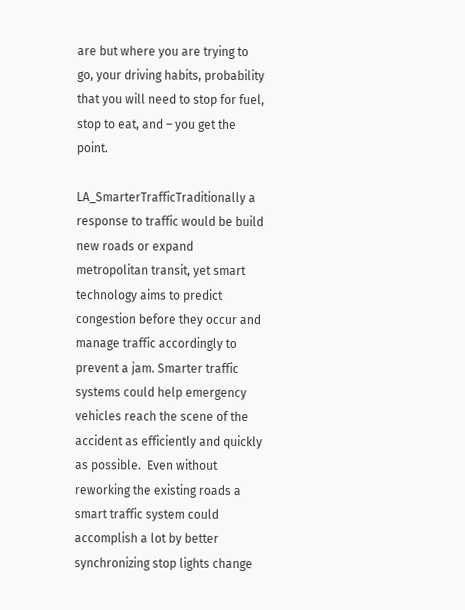are but where you are trying to go, your driving habits, probability that you will need to stop for fuel, stop to eat, and – you get the point.

LA_SmarterTrafficTraditionally a response to traffic would be build new roads or expand metropolitan transit, yet smart technology aims to predict congestion before they occur and manage traffic accordingly to prevent a jam. Smarter traffic systems could help emergency vehicles reach the scene of the accident as efficiently and quickly as possible.  Even without reworking the existing roads a smart traffic system could accomplish a lot by better synchronizing stop lights change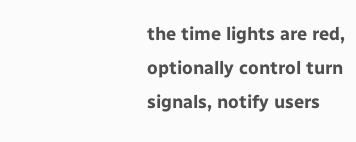the time lights are red, optionally control turn signals, notify users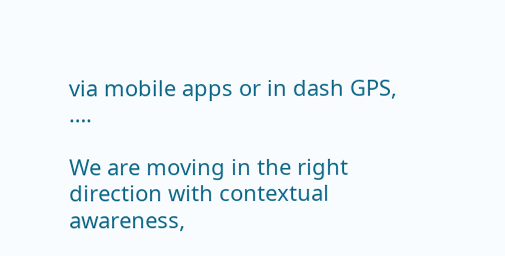via mobile apps or in dash GPS, ….

We are moving in the right direction with contextual awareness,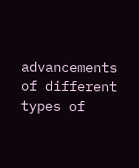advancements of different types of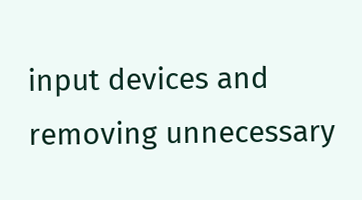input devices and removing unnecessary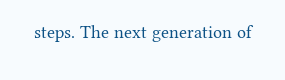steps. The next generation of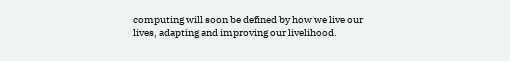computing will soon be defined by how we live our lives, adapting and improving our livelihood.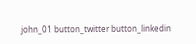john_01 button_twitter button_linkedin